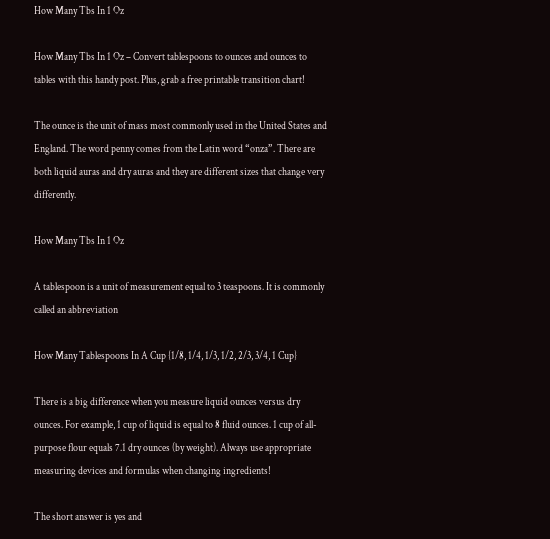How Many Tbs In 1 Oz

How Many Tbs In 1 Oz – Convert tablespoons to ounces and ounces to tables with this handy post. Plus, grab a free printable transition chart!

The ounce is the unit of mass most commonly used in the United States and England. The word penny comes from the Latin word “onza”. There are both liquid auras and dry auras and they are different sizes that change very differently.

How Many Tbs In 1 Oz

A tablespoon is a unit of measurement equal to 3 teaspoons. It is commonly called an abbreviation

How Many Tablespoons In A Cup {1/8, 1/4, 1/3, 1/2, 2/3, 3/4, 1 Cup}

There is a big difference when you measure liquid ounces versus dry ounces. For example, 1 cup of liquid is equal to 8 fluid ounces. 1 cup of all-purpose flour equals 7.1 dry ounces (by weight). Always use appropriate measuring devices and formulas when changing ingredients!

The short answer is yes and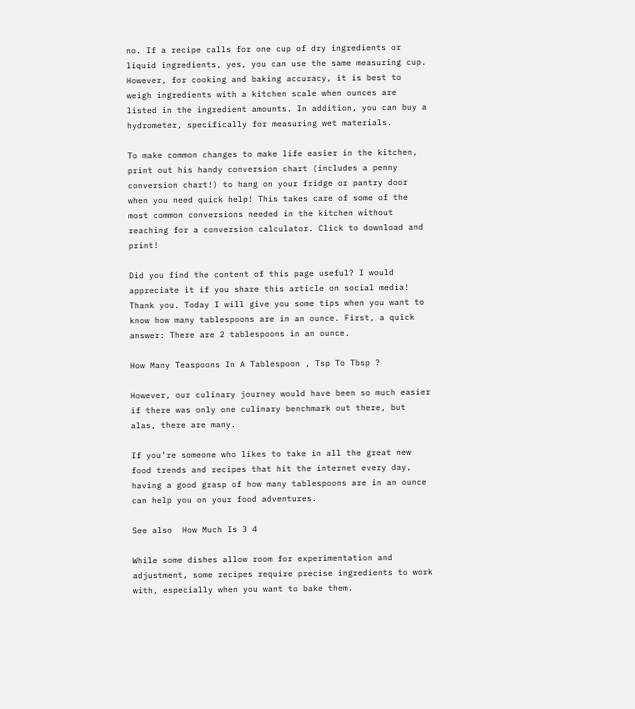no. If a recipe calls for one cup of dry ingredients or liquid ingredients, yes, you can use the same measuring cup. However, for cooking and baking accuracy, it is best to weigh ingredients with a kitchen scale when ounces are listed in the ingredient amounts. In addition, you can buy a hydrometer, specifically for measuring wet materials.

To make common changes to make life easier in the kitchen, print out his handy conversion chart (includes a penny conversion chart!) to hang on your fridge or pantry door when you need quick help! This takes care of some of the most common conversions needed in the kitchen without reaching for a conversion calculator. Click to download and print!

Did you find the content of this page useful? I would appreciate it if you share this article on social media! Thank you. Today I will give you some tips when you want to know how many tablespoons are in an ounce. First, a quick answer: There are 2 tablespoons in an ounce.

How Many Teaspoons In A Tablespoon , Tsp To Tbsp ?

However, our culinary journey would have been so much easier if there was only one culinary benchmark out there, but alas, there are many.

If you’re someone who likes to take in all the great new food trends and recipes that hit the internet every day, having a good grasp of how many tablespoons are in an ounce can help you on your food adventures.

See also  How Much Is 3 4

While some dishes allow room for experimentation and adjustment, some recipes require precise ingredients to work with, especially when you want to bake them.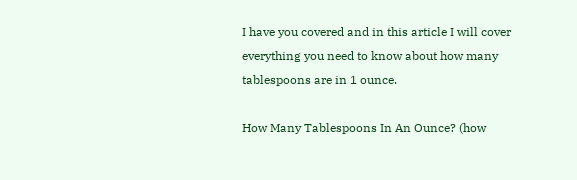I have you covered and in this article I will cover everything you need to know about how many tablespoons are in 1 ounce.

How Many Tablespoons In An Ounce? (how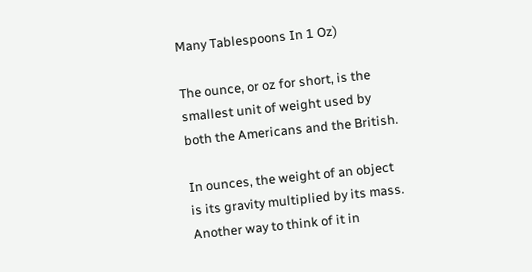Many Tablespoons In 1 Oz)

The ounce, or oz for short, is the smallest unit of weight used by both the Americans and the British.

In ounces, the weight of an object is its gravity multiplied by its mass. Another way to think of it in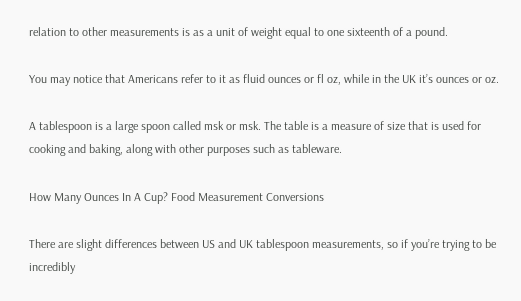relation to other measurements is as a unit of weight equal to one sixteenth of a pound.

You may notice that Americans refer to it as fluid ounces or fl oz, while in the UK it’s ounces or oz.

A tablespoon is a large spoon called msk or msk. The table is a measure of size that is used for cooking and baking, along with other purposes such as tableware.

How Many Ounces In A Cup? Food Measurement Conversions

There are slight differences between US and UK tablespoon measurements, so if you’re trying to be incredibly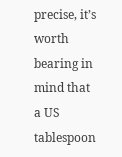precise, it’s worth bearing in mind that a US tablespoon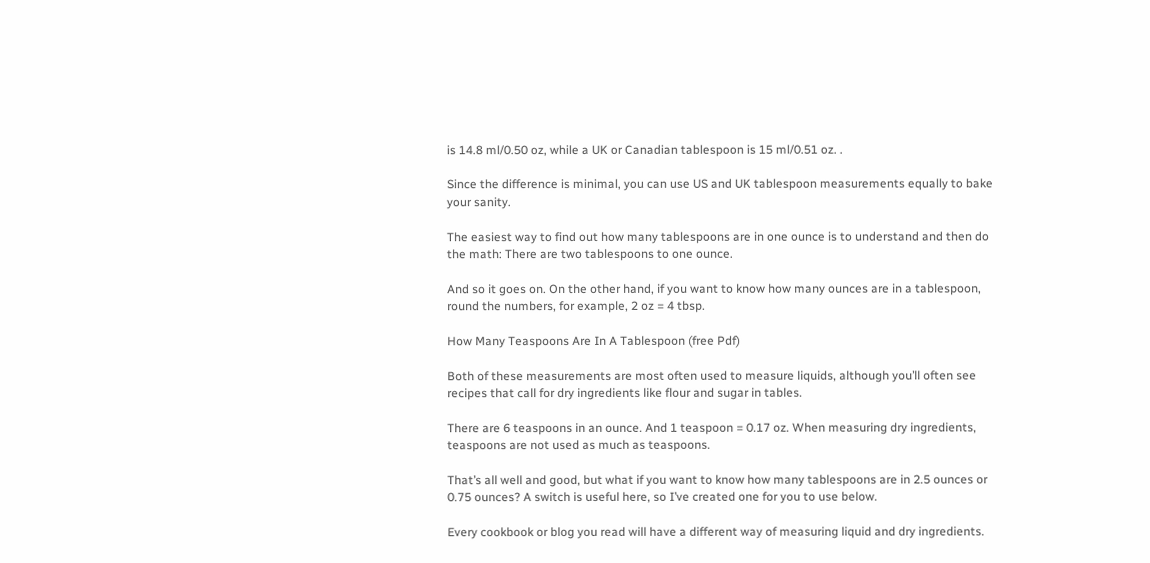is 14.8 ml/0.50 oz, while a UK or Canadian tablespoon is 15 ml/0.51 oz. .

Since the difference is minimal, you can use US and UK tablespoon measurements equally to bake your sanity.

The easiest way to find out how many tablespoons are in one ounce is to understand and then do the math: There are two tablespoons to one ounce.

And so it goes on. On the other hand, if you want to know how many ounces are in a tablespoon, round the numbers, for example, 2 oz = 4 tbsp.

How Many Teaspoons Are In A Tablespoon (free Pdf)

Both of these measurements are most often used to measure liquids, although you’ll often see recipes that call for dry ingredients like flour and sugar in tables.

There are 6 teaspoons in an ounce. And 1 teaspoon = 0.17 oz. When measuring dry ingredients, teaspoons are not used as much as teaspoons.

That’s all well and good, but what if you want to know how many tablespoons are in 2.5 ounces or 0.75 ounces? A switch is useful here, so I’ve created one for you to use below.

Every cookbook or blog you read will have a different way of measuring liquid and dry ingredients.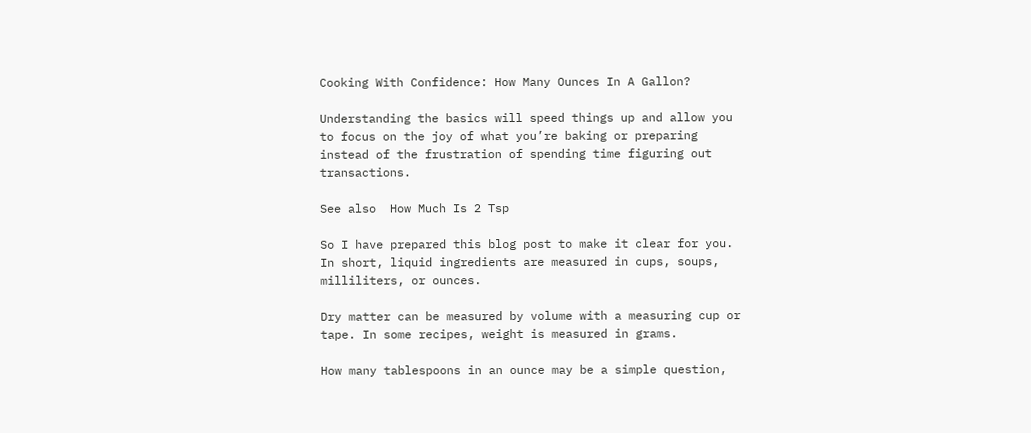Cooking With Confidence: How Many Ounces In A Gallon?

Understanding the basics will speed things up and allow you to focus on the joy of what you’re baking or preparing instead of the frustration of spending time figuring out transactions.

See also  How Much Is 2 Tsp

So I have prepared this blog post to make it clear for you. In short, liquid ingredients are measured in cups, soups, milliliters, or ounces.

Dry matter can be measured by volume with a measuring cup or tape. In some recipes, weight is measured in grams.

How many tablespoons in an ounce may be a simple question,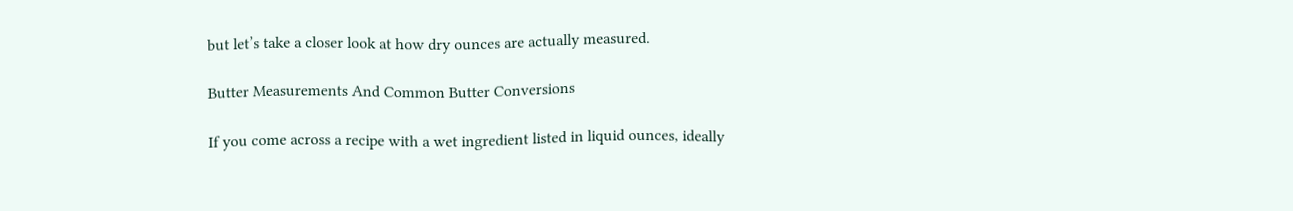but let’s take a closer look at how dry ounces are actually measured.

Butter Measurements And Common Butter Conversions

If you come across a recipe with a wet ingredient listed in liquid ounces, ideally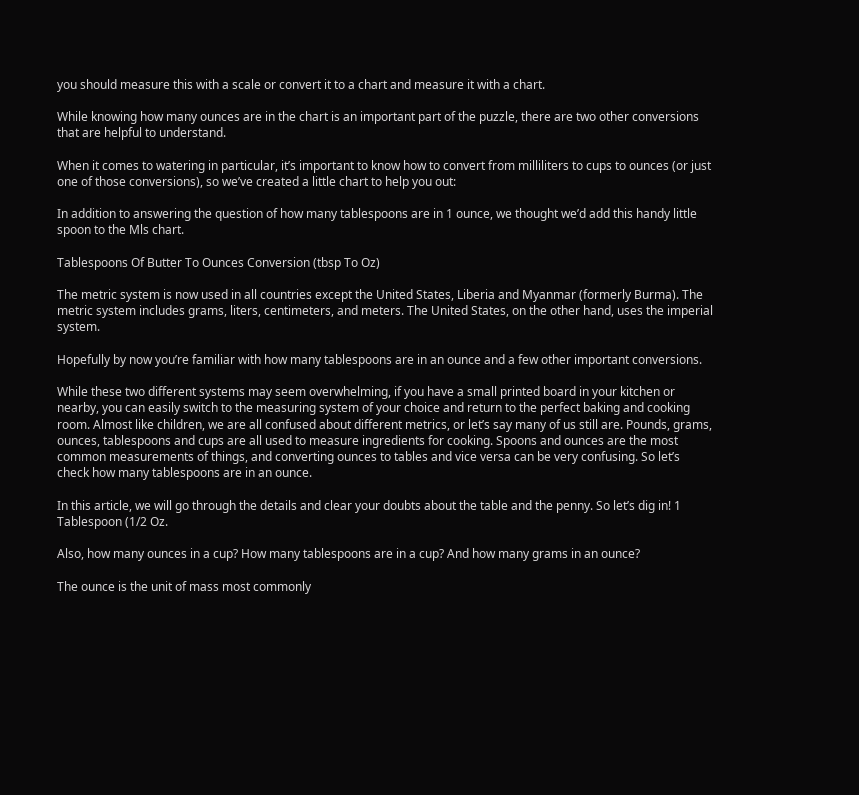you should measure this with a scale or convert it to a chart and measure it with a chart.

While knowing how many ounces are in the chart is an important part of the puzzle, there are two other conversions that are helpful to understand.

When it comes to watering in particular, it’s important to know how to convert from milliliters to cups to ounces (or just one of those conversions), so we’ve created a little chart to help you out:

In addition to answering the question of how many tablespoons are in 1 ounce, we thought we’d add this handy little spoon to the Mls chart.

Tablespoons Of Butter To Ounces Conversion (tbsp To Oz)

The metric system is now used in all countries except the United States, Liberia and Myanmar (formerly Burma). The metric system includes grams, liters, centimeters, and meters. The United States, on the other hand, uses the imperial system.

Hopefully by now you’re familiar with how many tablespoons are in an ounce and a few other important conversions.

While these two different systems may seem overwhelming, if you have a small printed board in your kitchen or nearby, you can easily switch to the measuring system of your choice and return to the perfect baking and cooking room. Almost like children, we are all confused about different metrics, or let’s say many of us still are. Pounds, grams, ounces, tablespoons and cups are all used to measure ingredients for cooking. Spoons and ounces are the most common measurements of things, and converting ounces to tables and vice versa can be very confusing. So let’s check how many tablespoons are in an ounce.

In this article, we will go through the details and clear your doubts about the table and the penny. So let’s dig in! 1 Tablespoon (1/2 Oz.

Also, how many ounces in a cup? How many tablespoons are in a cup? And how many grams in an ounce?

The ounce is the unit of mass most commonly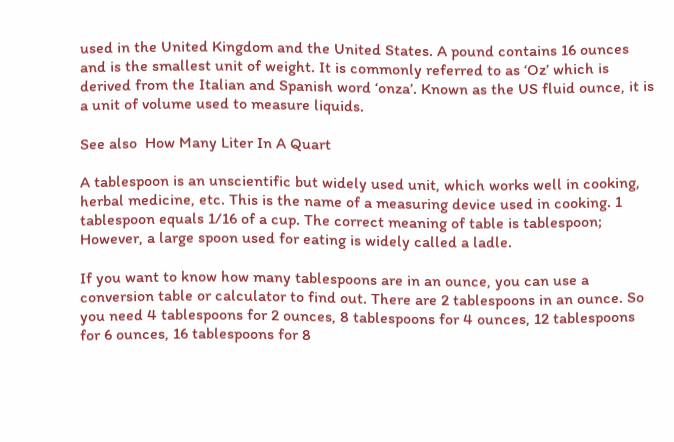used in the United Kingdom and the United States. A pound contains 16 ounces and is the smallest unit of weight. It is commonly referred to as ‘Oz’ which is derived from the Italian and Spanish word ‘onza’. Known as the US fluid ounce, it is a unit of volume used to measure liquids.

See also  How Many Liter In A Quart

A tablespoon is an unscientific but widely used unit, which works well in cooking, herbal medicine, etc. This is the name of a measuring device used in cooking. 1 tablespoon equals 1/16 of a cup. The correct meaning of table is tablespoon; However, a large spoon used for eating is widely called a ladle.

If you want to know how many tablespoons are in an ounce, you can use a conversion table or calculator to find out. There are 2 tablespoons in an ounce. So you need 4 tablespoons for 2 ounces, 8 tablespoons for 4 ounces, 12 tablespoons for 6 ounces, 16 tablespoons for 8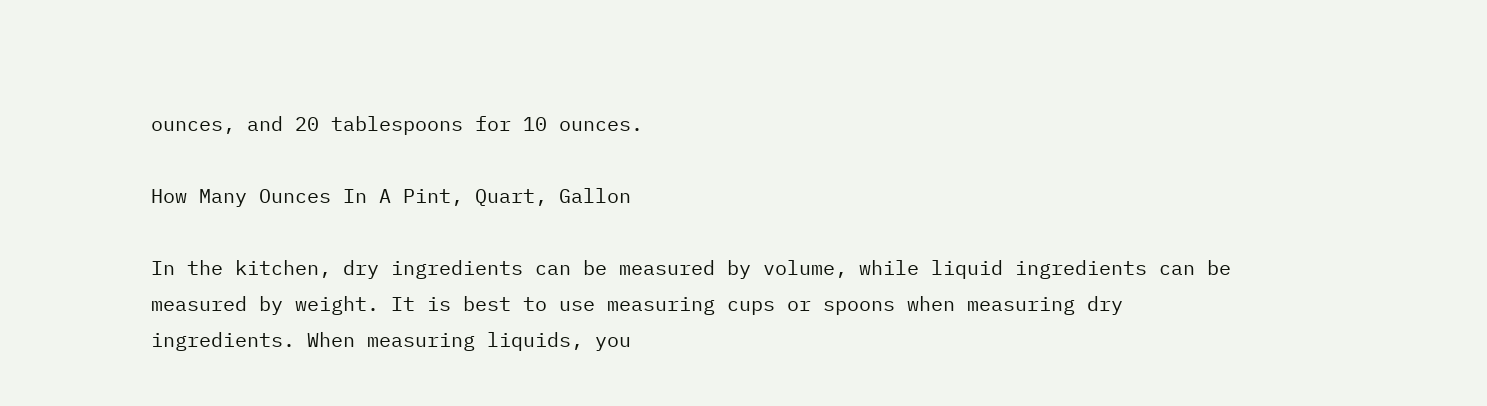ounces, and 20 tablespoons for 10 ounces.

How Many Ounces In A Pint, Quart, Gallon

In the kitchen, dry ingredients can be measured by volume, while liquid ingredients can be measured by weight. It is best to use measuring cups or spoons when measuring dry ingredients. When measuring liquids, you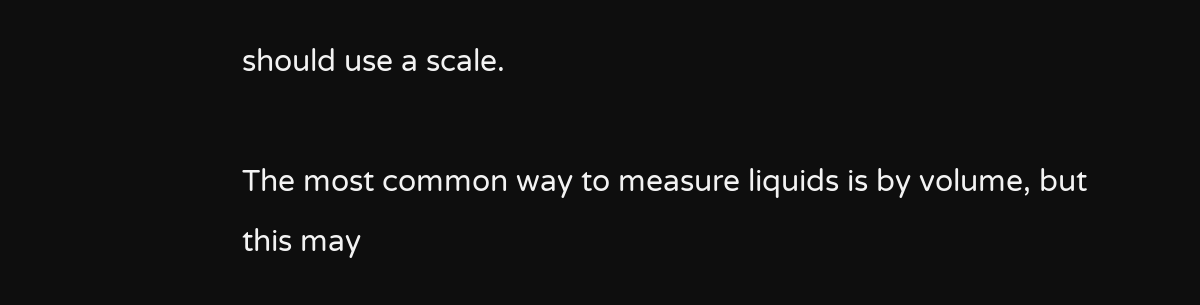should use a scale.

The most common way to measure liquids is by volume, but this may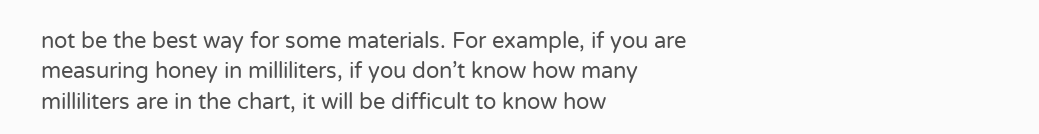not be the best way for some materials. For example, if you are measuring honey in milliliters, if you don’t know how many milliliters are in the chart, it will be difficult to know how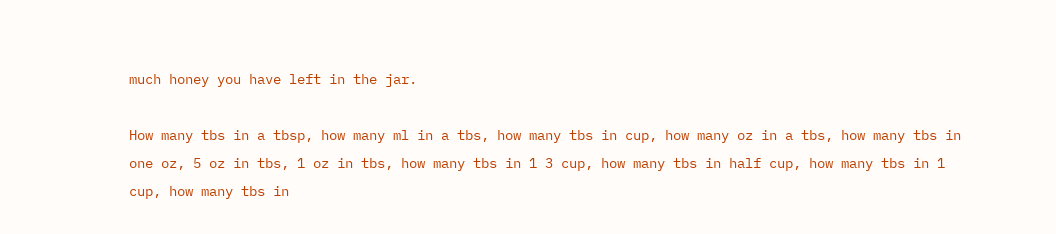much honey you have left in the jar.

How many tbs in a tbsp, how many ml in a tbs, how many tbs in cup, how many oz in a tbs, how many tbs in one oz, 5 oz in tbs, 1 oz in tbs, how many tbs in 1 3 cup, how many tbs in half cup, how many tbs in 1 cup, how many tbs in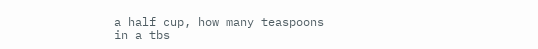a half cup, how many teaspoons in a tbs